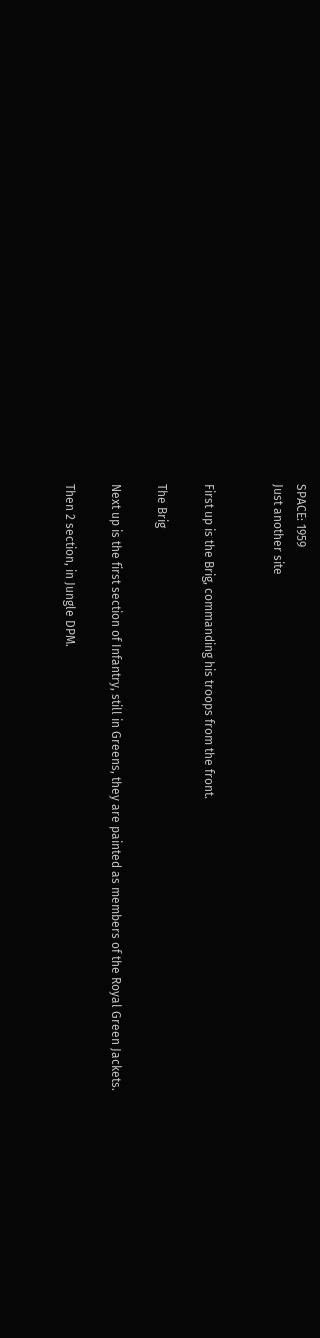SPACE: 1959
Just another site


First up is the Brig, commanding his troops from the front.

The Brig

Next up is the first section of Infantry, still in Greens, they are painted as members of the Royal Green Jackets.

Then 2 section, in Jungle DPM.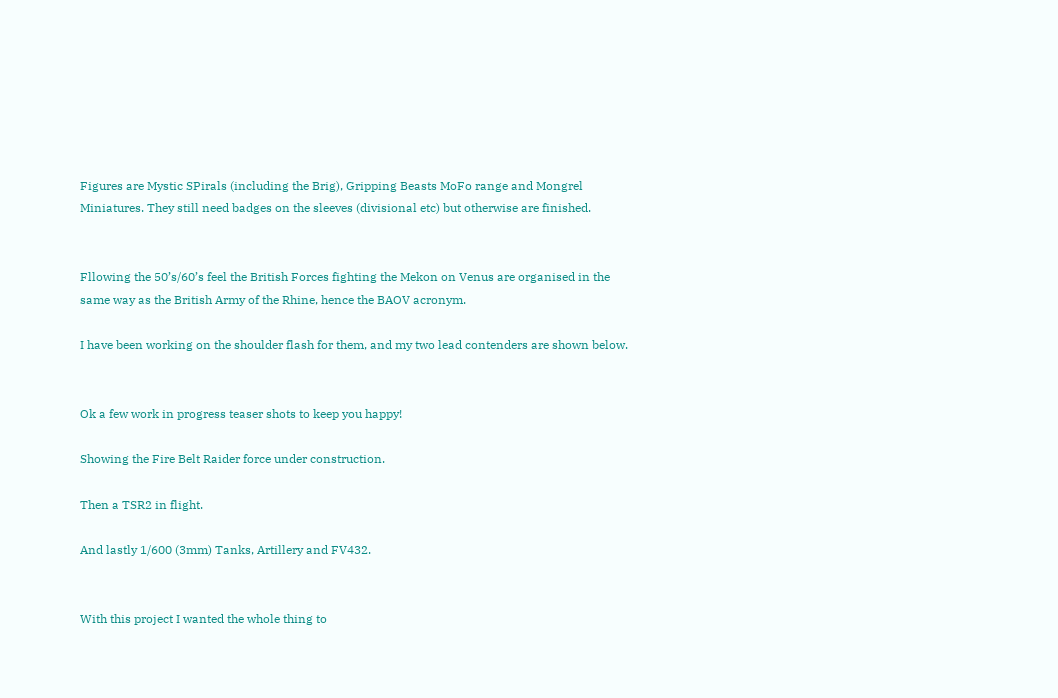Figures are Mystic SPirals (including the Brig), Gripping Beasts MoFo range and Mongrel Miniatures. They still need badges on the sleeves (divisional etc) but otherwise are finished.


Fllowing the 50’s/60’s feel the British Forces fighting the Mekon on Venus are organised in the same way as the British Army of the Rhine, hence the BAOV acronym.

I have been working on the shoulder flash for them, and my two lead contenders are shown below.


Ok a few work in progress teaser shots to keep you happy!

Showing the Fire Belt Raider force under construction.

Then a TSR2 in flight.

And lastly 1/600 (3mm) Tanks, Artillery and FV432.


With this project I wanted the whole thing to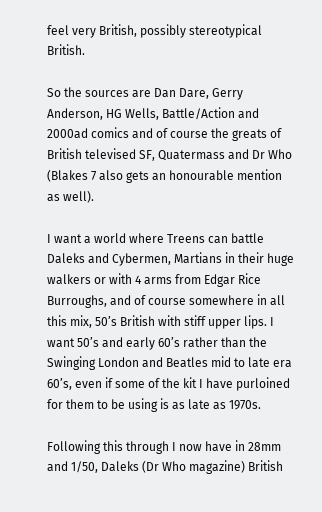feel very British, possibly stereotypical British.

So the sources are Dan Dare, Gerry Anderson, HG Wells, Battle/Action and 2000ad comics and of course the greats of British televised SF, Quatermass and Dr Who (Blakes 7 also gets an honourable mention as well).

I want a world where Treens can battle Daleks and Cybermen, Martians in their huge walkers or with 4 arms from Edgar Rice Burroughs, and of course somewhere in all this mix, 50’s British with stiff upper lips. I want 50’s and early 60’s rather than the Swinging London and Beatles mid to late era 60’s, even if some of the kit I have purloined for them to be using is as late as 1970s.

Following this through I now have in 28mm and 1/50, Daleks (Dr Who magazine) British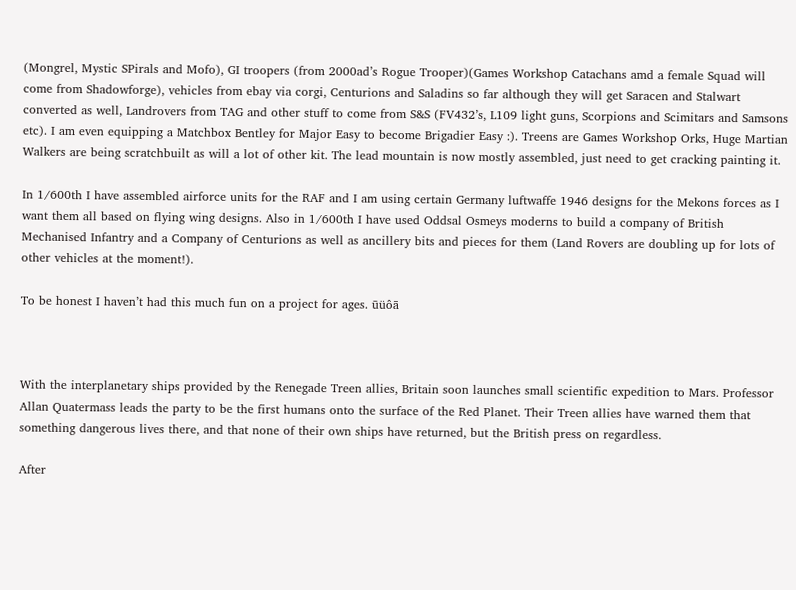(Mongrel, Mystic SPirals and Mofo), GI troopers (from 2000ad’s Rogue Trooper)(Games Workshop Catachans amd a female Squad will come from Shadowforge), vehicles from ebay via corgi, Centurions and Saladins so far although they will get Saracen and Stalwart converted as well, Landrovers from TAG and other stuff to come from S&S (FV432’s, L109 light guns, Scorpions and Scimitars and Samsons etc). I am even equipping a Matchbox Bentley for Major Easy to become Brigadier Easy :). Treens are Games Workshop Orks, Huge Martian Walkers are being scratchbuilt as will a lot of other kit. The lead mountain is now mostly assembled, just need to get cracking painting it.

In 1/600th I have assembled airforce units for the RAF and I am using certain Germany luftwaffe 1946 designs for the Mekons forces as I want them all based on flying wing designs. Also in 1/600th I have used Oddsal Osmeys moderns to build a company of British Mechanised Infantry and a Company of Centurions as well as ancillery bits and pieces for them (Land Rovers are doubling up for lots of other vehicles at the moment!).

To be honest I haven’t had this much fun on a project for ages. ūüôā



With the interplanetary ships provided by the Renegade Treen allies, Britain soon launches small scientific expedition to Mars. Professor Allan Quatermass leads the party to be the first humans onto the surface of the Red Planet. Their Treen allies have warned them that something dangerous lives there, and that none of their own ships have returned, but the British press on regardless.

After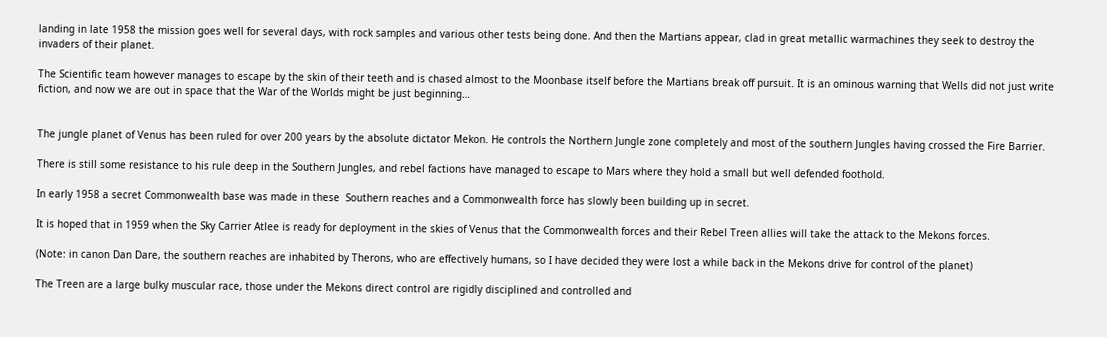landing in late 1958 the mission goes well for several days, with rock samples and various other tests being done. And then the Martians appear, clad in great metallic warmachines they seek to destroy the invaders of their planet.

The Scientific team however manages to escape by the skin of their teeth and is chased almost to the Moonbase itself before the Martians break off pursuit. It is an ominous warning that Wells did not just write fiction, and now we are out in space that the War of the Worlds might be just beginning…


The jungle planet of Venus has been ruled for over 200 years by the absolute dictator Mekon. He controls the Northern Jungle zone completely and most of the southern Jungles having crossed the Fire Barrier.

There is still some resistance to his rule deep in the Southern Jungles, and rebel factions have managed to escape to Mars where they hold a small but well defended foothold.

In early 1958 a secret Commonwealth base was made in these  Southern reaches and a Commonwealth force has slowly been building up in secret.

It is hoped that in 1959 when the Sky Carrier Atlee is ready for deployment in the skies of Venus that the Commonwealth forces and their Rebel Treen allies will take the attack to the Mekons forces.

(Note: in canon Dan Dare, the southern reaches are inhabited by Therons, who are effectively humans, so I have decided they were lost a while back in the Mekons drive for control of the planet)

The Treen are a large bulky muscular race, those under the Mekons direct control are rigidly disciplined and controlled and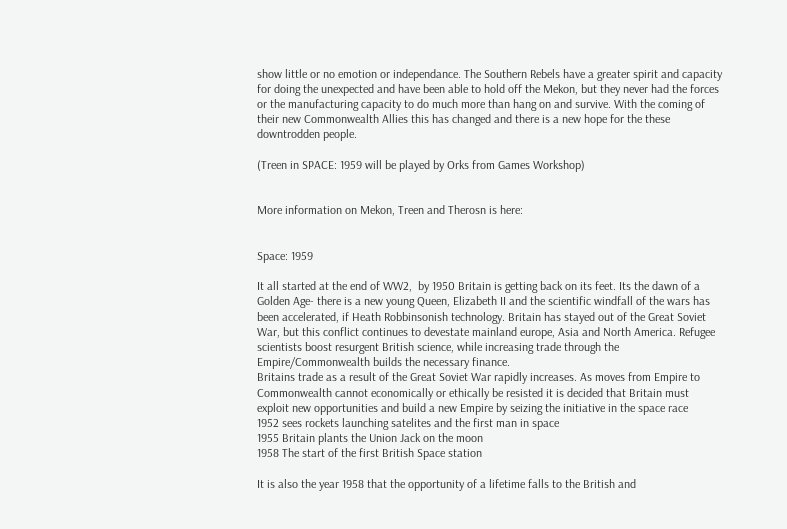show little or no emotion or independance. The Southern Rebels have a greater spirit and capacity for doing the unexpected and have been able to hold off the Mekon, but they never had the forces or the manufacturing capacity to do much more than hang on and survive. With the coming of their new Commonwealth Allies this has changed and there is a new hope for the these downtrodden people.

(Treen in SPACE: 1959 will be played by Orks from Games Workshop)


More information on Mekon, Treen and Therosn is here:


Space: 1959

It all started at the end of WW2,  by 1950 Britain is getting back on its feet. Its the dawn of a Golden Age- there is a new young Queen, Elizabeth II and the scientific windfall of the wars has been accelerated, if Heath Robbinsonish technology. Britain has stayed out of the Great Soviet War, but this conflict continues to devestate mainland europe, Asia and North America. Refugee scientists boost resurgent British science, while increasing trade through the Empire/Commonwealth builds the necessary finance.
Britains trade as a result of the Great Soviet War rapidly increases. As moves from Empire to Commonwealth cannot economically or ethically be resisted it is decided that Britain must exploit new opportunities and build a new Empire by seizing the initiative in the space race
1952 sees rockets launching satelites and the first man in space
1955 Britain plants the Union Jack on the moon
1958 The start of the first British Space station

It is also the year 1958 that the opportunity of a lifetime falls to the British and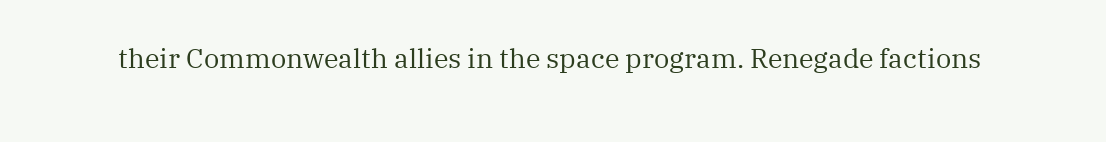their Commonwealth allies in the space program. Renegade factions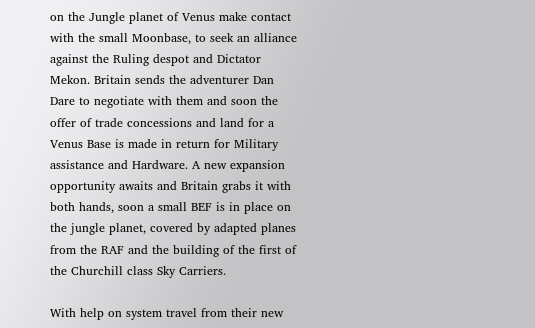on the Jungle planet of Venus make contact with the small Moonbase, to seek an alliance against the Ruling despot and Dictator Mekon. Britain sends the adventurer Dan Dare to negotiate with them and soon the offer of trade concessions and land for a Venus Base is made in return for Military assistance and Hardware. A new expansion opportunity awaits and Britain grabs it with both hands, soon a small BEF is in place on the jungle planet, covered by adapted planes from the RAF and the building of the first of the Churchill class Sky Carriers.

With help on system travel from their new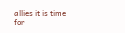allies it is time for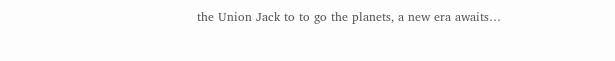the Union Jack to to go the planets, a new era awaits…